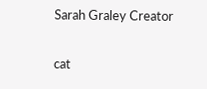Sarah Graley Creator

cat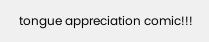tongue appreciation comic!!!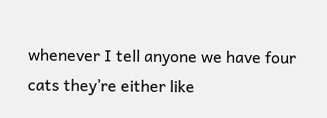whenever I tell anyone we have four cats they’re either like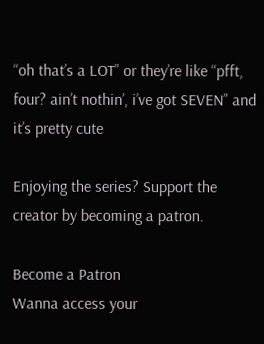“oh that’s a LOT” or they’re like “pfft, four? ain’t nothin’, i’ve got SEVEN” and it’s pretty cute

Enjoying the series? Support the creator by becoming a patron.

Become a Patron
Wanna access your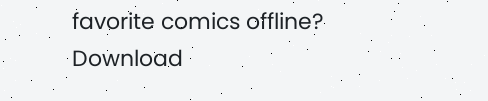favorite comics offline? Download